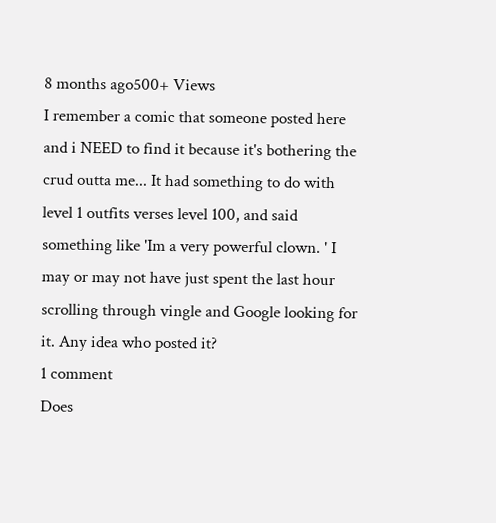8 months ago500+ Views
I remember a comic that someone posted here and i NEED to find it because it's bothering the crud outta me... It had something to do with level 1 outfits verses level 100, and said something like 'Im a very powerful clown. ' I may or may not have just spent the last hour scrolling through vingle and Google looking for it. Any idea who posted it?
1 comment
Does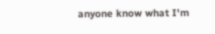anyone know what I'm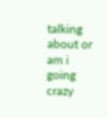talking about or am i going crazy